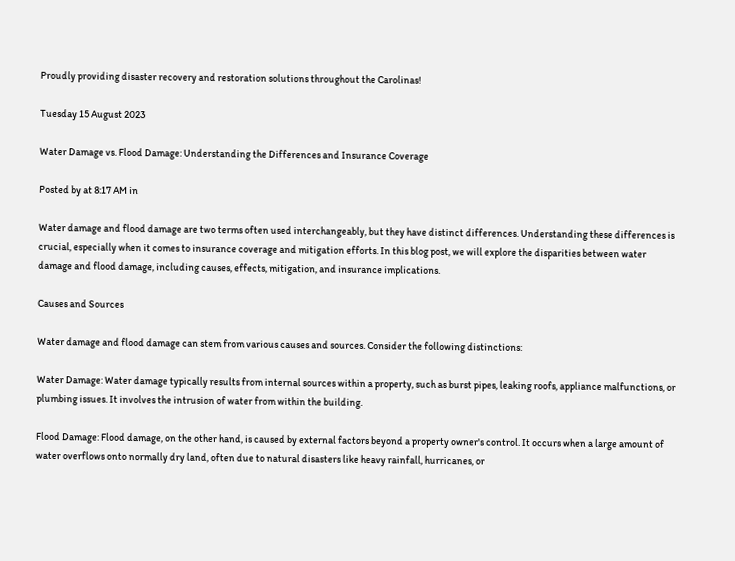Proudly providing disaster recovery and restoration solutions throughout the Carolinas!

Tuesday 15 August 2023

Water Damage vs. Flood Damage: Understanding the Differences and Insurance Coverage

Posted by at 8:17 AM in

Water damage and flood damage are two terms often used interchangeably, but they have distinct differences. Understanding these differences is crucial, especially when it comes to insurance coverage and mitigation efforts. In this blog post, we will explore the disparities between water damage and flood damage, including causes, effects, mitigation, and insurance implications.

Causes and Sources

Water damage and flood damage can stem from various causes and sources. Consider the following distinctions:

Water Damage: Water damage typically results from internal sources within a property, such as burst pipes, leaking roofs, appliance malfunctions, or plumbing issues. It involves the intrusion of water from within the building.

Flood Damage: Flood damage, on the other hand, is caused by external factors beyond a property owner's control. It occurs when a large amount of water overflows onto normally dry land, often due to natural disasters like heavy rainfall, hurricanes, or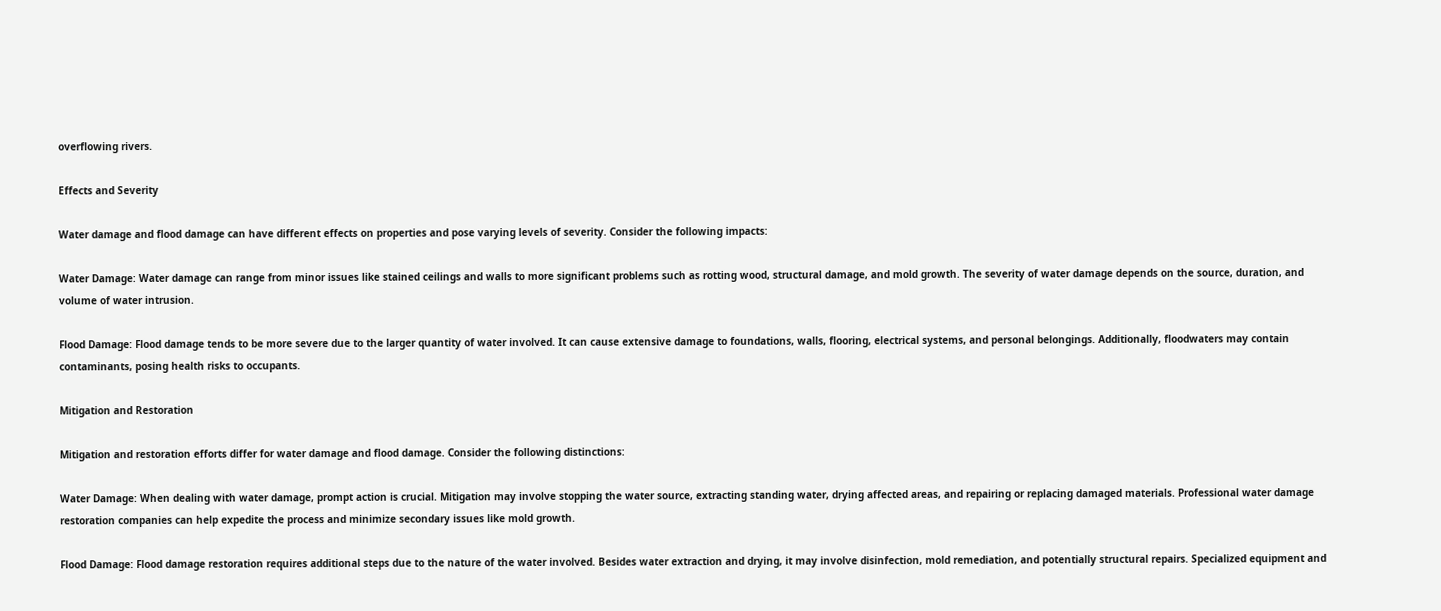overflowing rivers.

Effects and Severity

Water damage and flood damage can have different effects on properties and pose varying levels of severity. Consider the following impacts:

Water Damage: Water damage can range from minor issues like stained ceilings and walls to more significant problems such as rotting wood, structural damage, and mold growth. The severity of water damage depends on the source, duration, and volume of water intrusion.

Flood Damage: Flood damage tends to be more severe due to the larger quantity of water involved. It can cause extensive damage to foundations, walls, flooring, electrical systems, and personal belongings. Additionally, floodwaters may contain contaminants, posing health risks to occupants.

Mitigation and Restoration

Mitigation and restoration efforts differ for water damage and flood damage. Consider the following distinctions:

Water Damage: When dealing with water damage, prompt action is crucial. Mitigation may involve stopping the water source, extracting standing water, drying affected areas, and repairing or replacing damaged materials. Professional water damage restoration companies can help expedite the process and minimize secondary issues like mold growth.

Flood Damage: Flood damage restoration requires additional steps due to the nature of the water involved. Besides water extraction and drying, it may involve disinfection, mold remediation, and potentially structural repairs. Specialized equipment and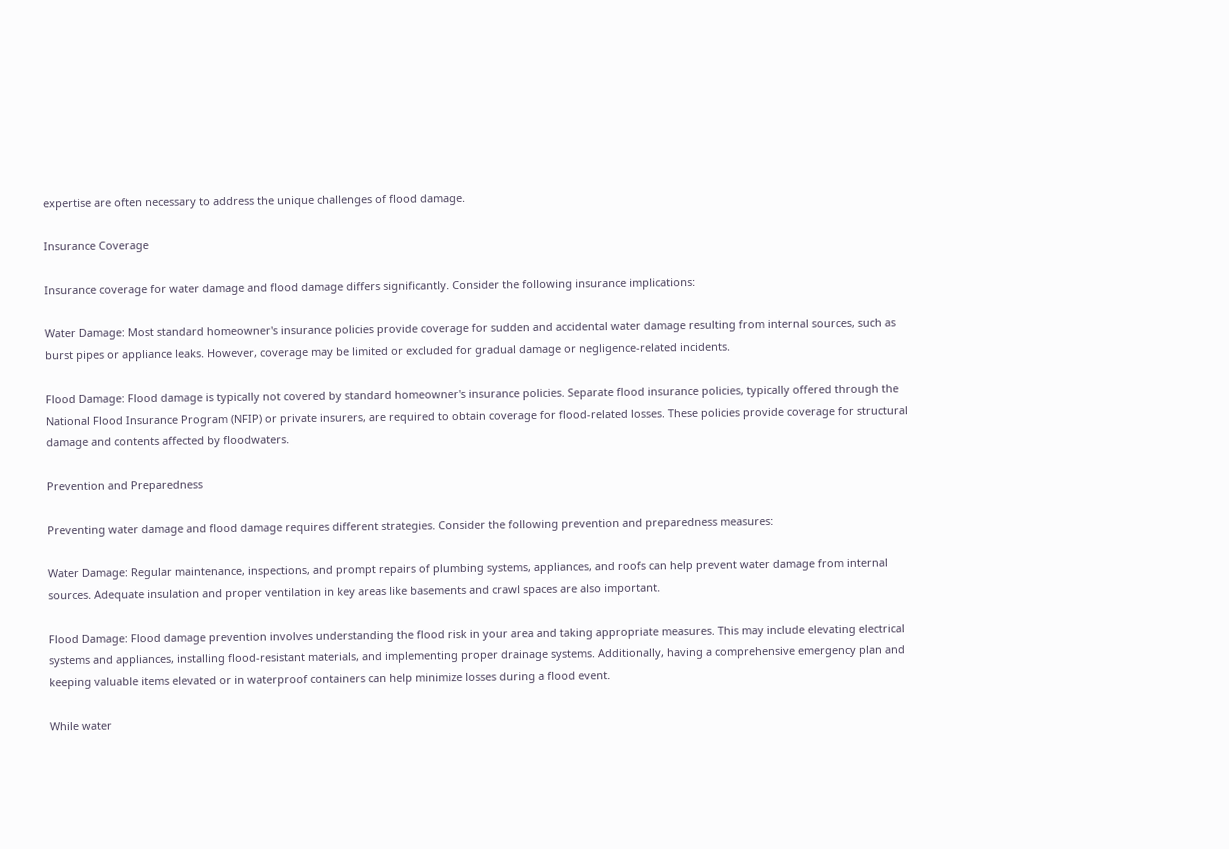expertise are often necessary to address the unique challenges of flood damage.

Insurance Coverage

Insurance coverage for water damage and flood damage differs significantly. Consider the following insurance implications:

Water Damage: Most standard homeowner's insurance policies provide coverage for sudden and accidental water damage resulting from internal sources, such as burst pipes or appliance leaks. However, coverage may be limited or excluded for gradual damage or negligence-related incidents.

Flood Damage: Flood damage is typically not covered by standard homeowner's insurance policies. Separate flood insurance policies, typically offered through the National Flood Insurance Program (NFIP) or private insurers, are required to obtain coverage for flood-related losses. These policies provide coverage for structural damage and contents affected by floodwaters.

Prevention and Preparedness

Preventing water damage and flood damage requires different strategies. Consider the following prevention and preparedness measures:

Water Damage: Regular maintenance, inspections, and prompt repairs of plumbing systems, appliances, and roofs can help prevent water damage from internal sources. Adequate insulation and proper ventilation in key areas like basements and crawl spaces are also important.

Flood Damage: Flood damage prevention involves understanding the flood risk in your area and taking appropriate measures. This may include elevating electrical systems and appliances, installing flood-resistant materials, and implementing proper drainage systems. Additionally, having a comprehensive emergency plan and keeping valuable items elevated or in waterproof containers can help minimize losses during a flood event.

While water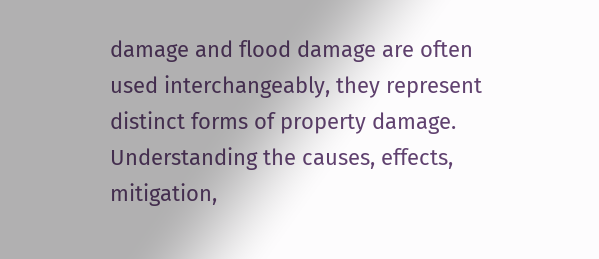damage and flood damage are often used interchangeably, they represent distinct forms of property damage. Understanding the causes, effects, mitigation,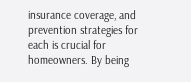insurance coverage, and prevention strategies for each is crucial for homeowners. By being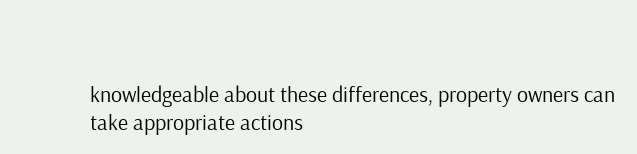knowledgeable about these differences, property owners can take appropriate actions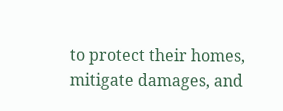to protect their homes, mitigate damages, and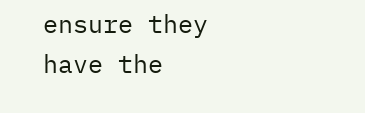ensure they have the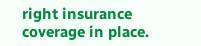right insurance coverage in place.